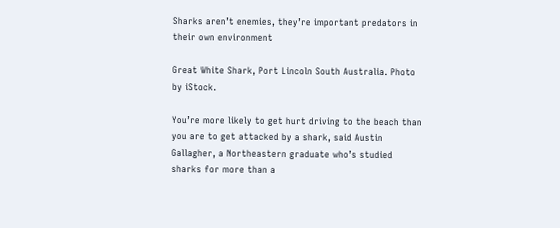Sharks aren’t enemies, they’re important predators in their own environment

Great White Shark, Port Lincoln South Australia. Photo by iStock.

You’re more likely to get hurt driving to the beach than you are to get attacked by a shark, said Austin Gallagher, a Northeastern graduate who’s studied sharks for more than a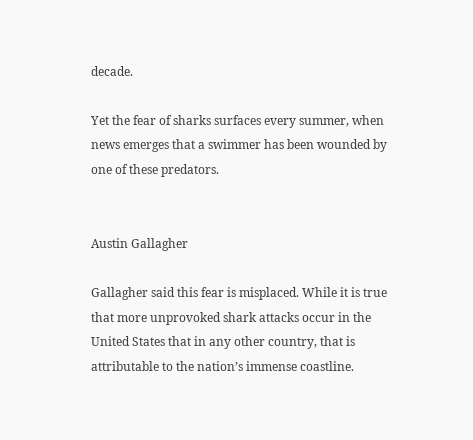decade.

Yet the fear of sharks surfaces every summer, when news emerges that a swimmer has been wounded by one of these predators.


Austin Gallagher

Gallagher said this fear is misplaced. While it is true that more unprovoked shark attacks occur in the United States that in any other country, that is attributable to the nation’s immense coastline.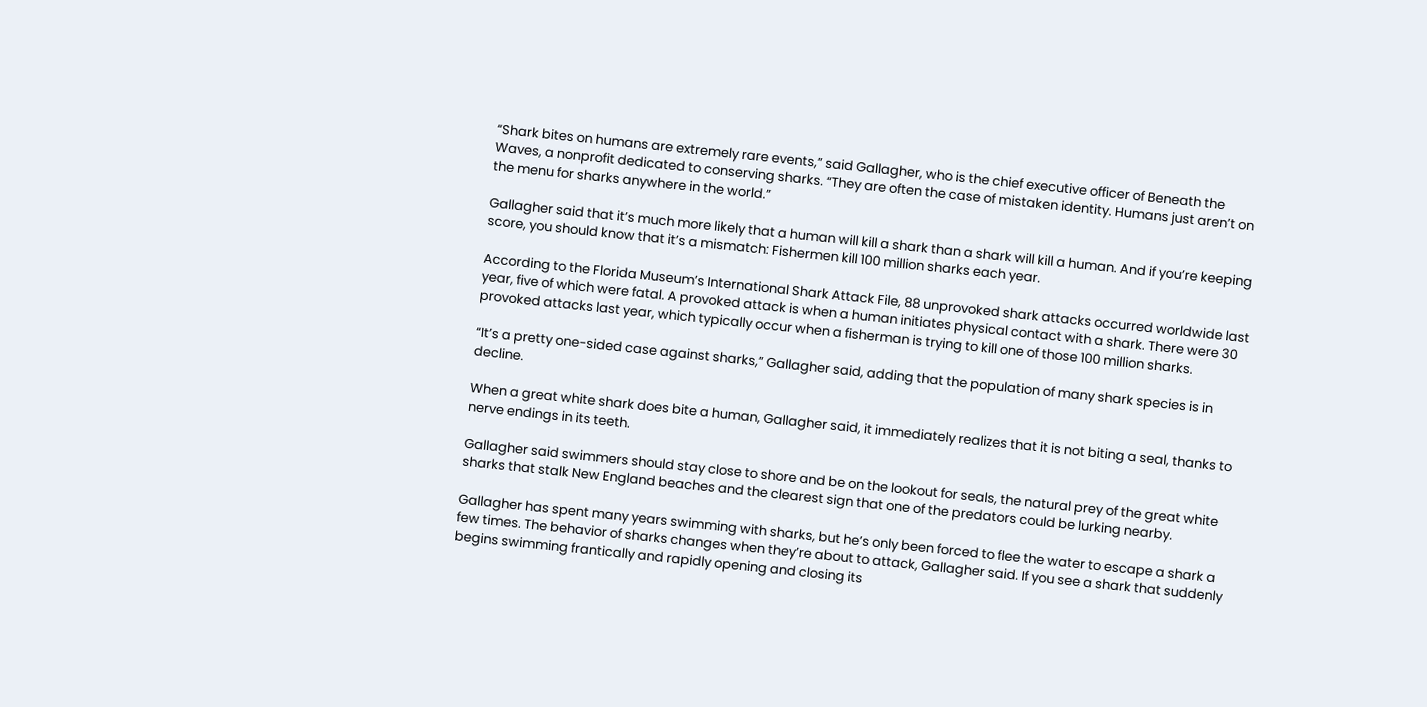“Shark bites on humans are extremely rare events,” said Gallagher, who is the chief executive officer of Beneath the Waves, a nonprofit dedicated to conserving sharks. “They are often the case of mistaken identity. Humans just aren’t on the menu for sharks anywhere in the world.”

Gallagher said that it’s much more likely that a human will kill a shark than a shark will kill a human. And if you’re keeping score, you should know that it’s a mismatch: Fishermen kill 100 million sharks each year.

According to the Florida Museum’s International Shark Attack File, 88 unprovoked shark attacks occurred worldwide last year, five of which were fatal. A provoked attack is when a human initiates physical contact with a shark. There were 30 provoked attacks last year, which typically occur when a fisherman is trying to kill one of those 100 million sharks.

“It’s a pretty one-sided case against sharks,” Gallagher said, adding that the population of many shark species is in decline.

When a great white shark does bite a human, Gallagher said, it immediately realizes that it is not biting a seal, thanks to nerve endings in its teeth.

Gallagher said swimmers should stay close to shore and be on the lookout for seals, the natural prey of the great white sharks that stalk New England beaches and the clearest sign that one of the predators could be lurking nearby.

Gallagher has spent many years swimming with sharks, but he’s only been forced to flee the water to escape a shark a few times. The behavior of sharks changes when they’re about to attack, Gallagher said. If you see a shark that suddenly begins swimming frantically and rapidly opening and closing its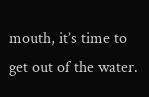mouth, it’s time to get out of the water.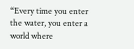“Every time you enter the water, you enter a world where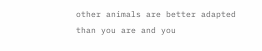other animals are better adapted than you are and you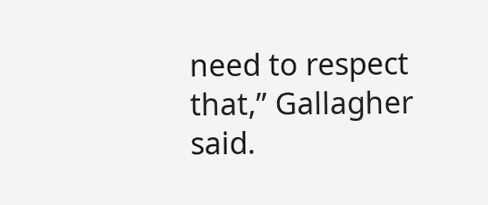need to respect that,” Gallagher said.